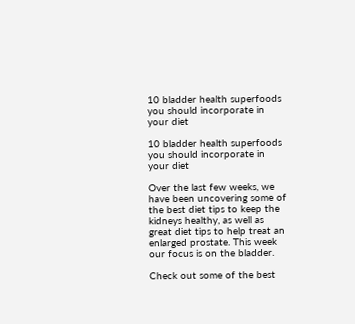10 bladder health superfoods you should incorporate in your diet

10 bladder health superfoods you should incorporate in your diet

Over the last few weeks, we have been uncovering some of the best diet tips to keep the kidneys healthy, as well as great diet tips to help treat an enlarged prostate. This week our focus is on the bladder.

Check out some of the best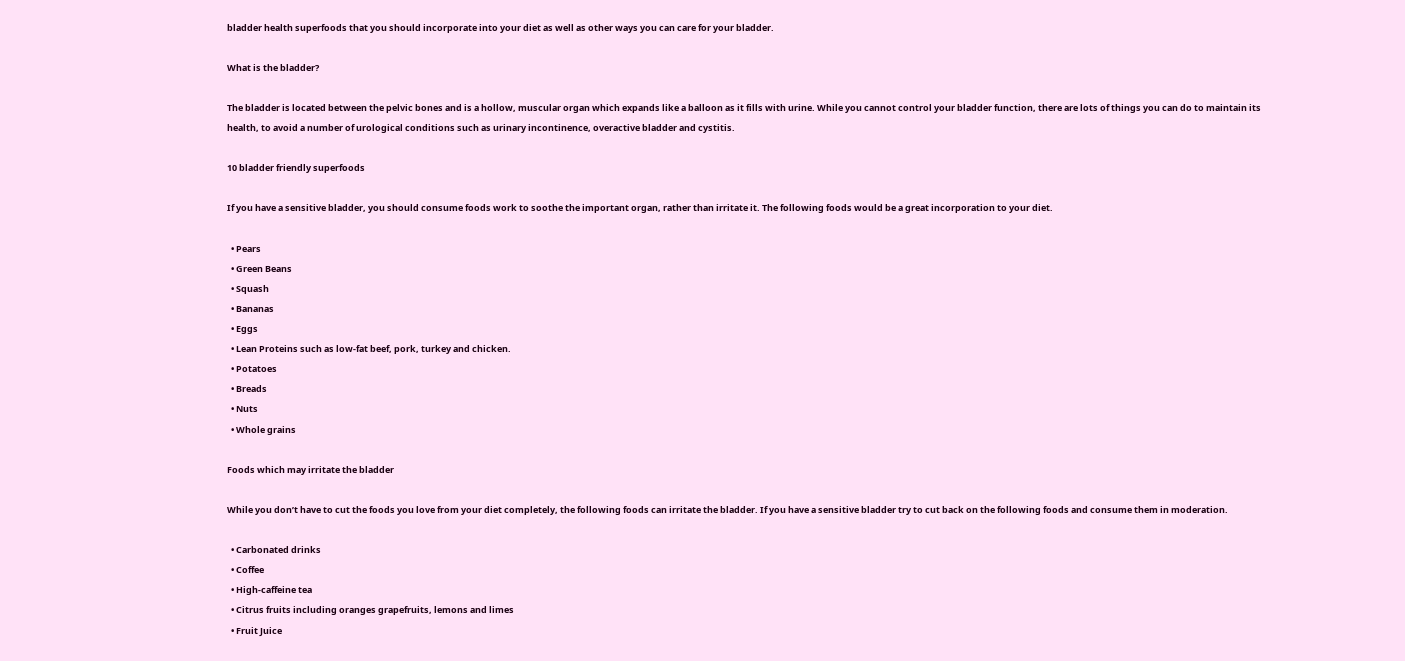bladder health superfoods that you should incorporate into your diet as well as other ways you can care for your bladder.

What is the bladder?

The bladder is located between the pelvic bones and is a hollow, muscular organ which expands like a balloon as it fills with urine. While you cannot control your bladder function, there are lots of things you can do to maintain its health, to avoid a number of urological conditions such as urinary incontinence, overactive bladder and cystitis.

10 bladder friendly superfoods

If you have a sensitive bladder, you should consume foods work to soothe the important organ, rather than irritate it. The following foods would be a great incorporation to your diet.

  • Pears
  • Green Beans
  • Squash
  • Bananas
  • Eggs
  • Lean Proteins such as low-fat beef, pork, turkey and chicken.
  • Potatoes
  • Breads
  • Nuts
  • Whole grains

Foods which may irritate the bladder

While you don’t have to cut the foods you love from your diet completely, the following foods can irritate the bladder. If you have a sensitive bladder try to cut back on the following foods and consume them in moderation.

  • Carbonated drinks
  • Coffee
  • High-caffeine tea
  • Citrus fruits including oranges grapefruits, lemons and limes
  • Fruit Juice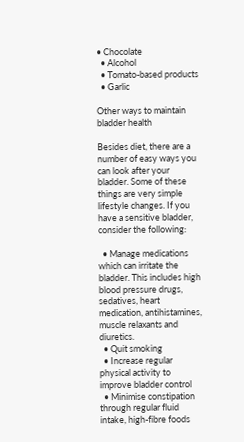• Chocolate
  • Alcohol
  • Tomato-based products
  • Garlic

Other ways to maintain bladder health

Besides diet, there are a number of easy ways you can look after your bladder. Some of these things are very simple lifestyle changes. If you have a sensitive bladder, consider the following:

  • Manage medications which can irritate the bladder. This includes high blood pressure drugs, sedatives, heart medication, antihistamines, muscle relaxants and diuretics.
  • Quit smoking
  • Increase regular physical activity to improve bladder control
  • Minimise constipation through regular fluid intake, high-fibre foods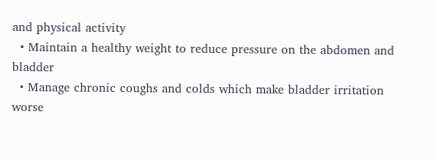and physical activity
  • Maintain a healthy weight to reduce pressure on the abdomen and bladder
  • Manage chronic coughs and colds which make bladder irritation worse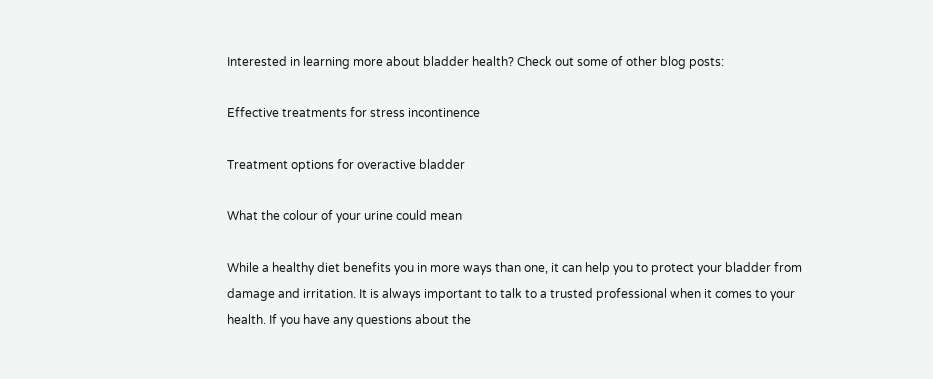Interested in learning more about bladder health? Check out some of other blog posts:

Effective treatments for stress incontinence

Treatment options for overactive bladder

What the colour of your urine could mean

While a healthy diet benefits you in more ways than one, it can help you to protect your bladder from damage and irritation. It is always important to talk to a trusted professional when it comes to your health. If you have any questions about the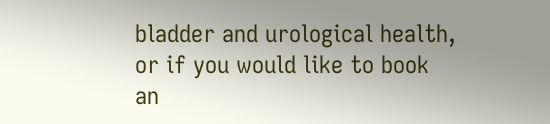bladder and urological health, or if you would like to book an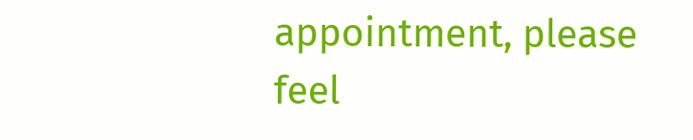appointment, please feel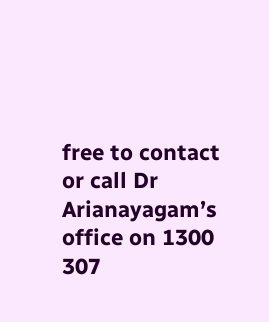free to contact or call Dr Arianayagam’s office on 1300 307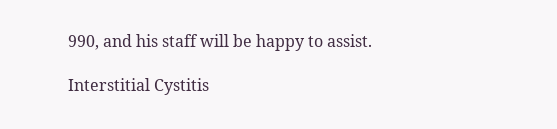990, and his staff will be happy to assist.

Interstitial Cystitis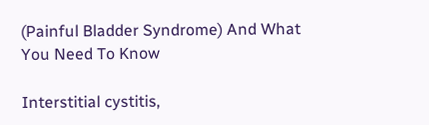(Painful Bladder Syndrome) And What You Need To Know

Interstitial cystitis,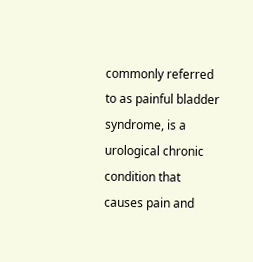commonly referred to as painful bladder syndrome, is a urological chronic condition that causes pain and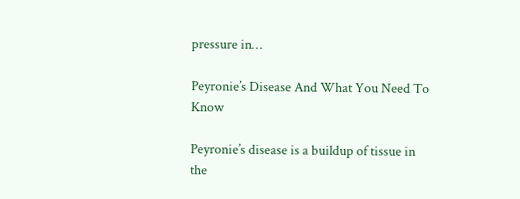pressure in…

Peyronie’s Disease And What You Need To Know

Peyronie’s disease is a buildup of tissue in the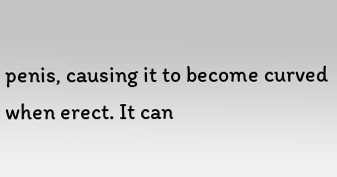penis, causing it to become curved when erect. It can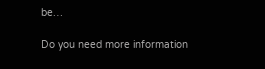be…

Do you need more information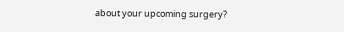about your upcoming surgery?